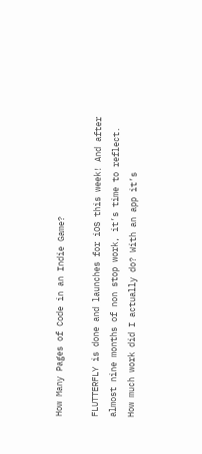How Many Pages of Code in an Indie Game?

FLUTTERFLY is done and launches for iOS this week! And after almost nine months of non stop work, it’s time to reflect. How much work did I actually do? With an app it’s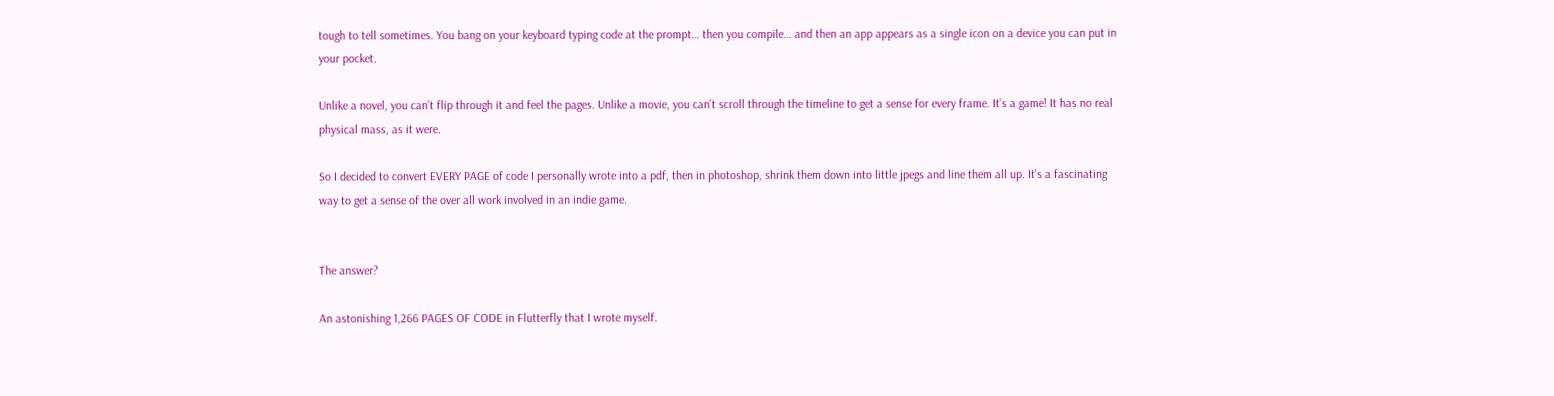tough to tell sometimes. You bang on your keyboard typing code at the prompt… then you compile… and then an app appears as a single icon on a device you can put in your pocket.

Unlike a novel, you can’t flip through it and feel the pages. Unlike a movie, you can’t scroll through the timeline to get a sense for every frame. It’s a game! It has no real physical mass, as it were.

So I decided to convert EVERY PAGE of code I personally wrote into a pdf, then in photoshop, shrink them down into little jpegs and line them all up. It’s a fascinating way to get a sense of the over all work involved in an indie game.


The answer?

An astonishing 1,266 PAGES OF CODE in Flutterfly that I wrote myself.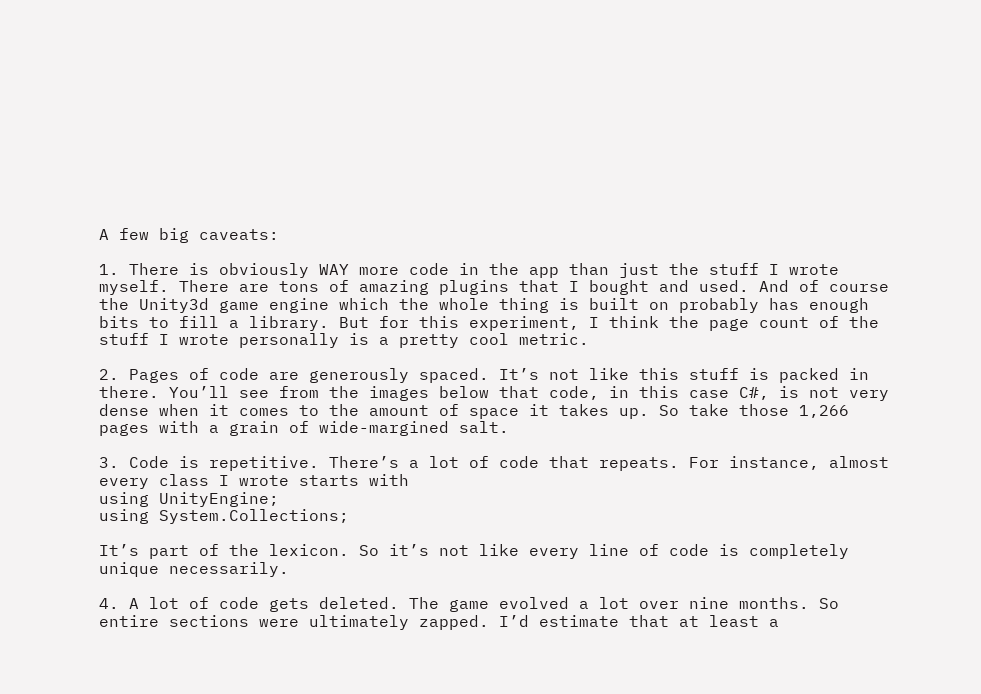A few big caveats:

1. There is obviously WAY more code in the app than just the stuff I wrote myself. There are tons of amazing plugins that I bought and used. And of course the Unity3d game engine which the whole thing is built on probably has enough bits to fill a library. But for this experiment, I think the page count of the stuff I wrote personally is a pretty cool metric.

2. Pages of code are generously spaced. It’s not like this stuff is packed in there. You’ll see from the images below that code, in this case C#, is not very dense when it comes to the amount of space it takes up. So take those 1,266 pages with a grain of wide-margined salt.

3. Code is repetitive. There’s a lot of code that repeats. For instance, almost every class I wrote starts with
using UnityEngine;
using System.Collections;

It’s part of the lexicon. So it’s not like every line of code is completely unique necessarily.

4. A lot of code gets deleted. The game evolved a lot over nine months. So entire sections were ultimately zapped. I’d estimate that at least a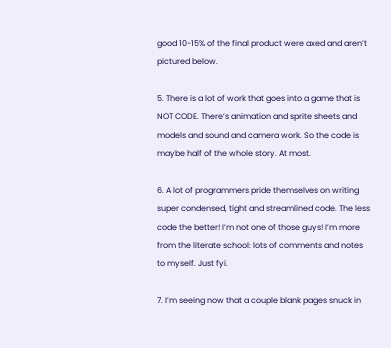good 10-15% of the final product were axed and aren’t pictured below.

5. There is a lot of work that goes into a game that is NOT CODE. There’s animation and sprite sheets and models and sound and camera work. So the code is maybe half of the whole story. At most.

6. A lot of programmers pride themselves on writing super condensed, tight and streamlined code. The less code the better! I’m not one of those guys! I’m more from the literate school: lots of comments and notes to myself. Just fyi.

7. I’m seeing now that a couple blank pages snuck in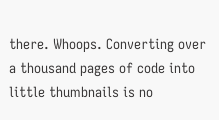there. Whoops. Converting over a thousand pages of code into little thumbnails is no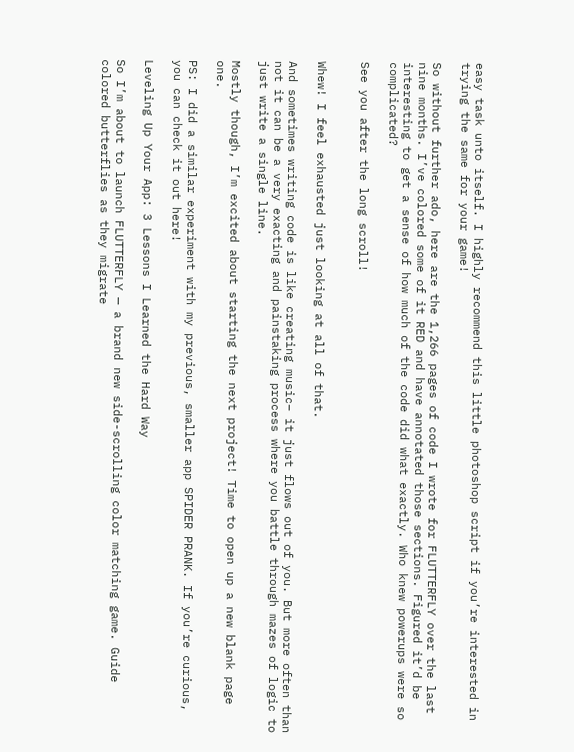easy task unto itself. I highly recommend this little photoshop script if you’re interested in trying the same for your game!

So without further ado, here are the 1,266 pages of code I wrote for FLUTTERFLY over the last nine months. I’ve colored some of it RED and have annotated those sections. Figured it’d be interesting to get a sense of how much of the code did what exactly. Who knew powerups were so complicated?

See you after the long scroll!


Whew! I feel exhausted just looking at all of that.

And sometimes writing code is like creating music– it just flows out of you. But more often than not it can be a very exacting and painstaking process where you battle through mazes of logic to just write a single line.

Mostly though, I’m excited about starting the next project! Time to open up a new blank page one.

PS: I did a similar experiment with my previous, smaller app SPIDER PRANK. If you’re curious, you can check it out here!

Leveling Up Your App: 3 Lessons I Learned the Hard Way

So I’m about to launch FLUTTERFLY — a brand new side-scrolling color matching game. Guide colored butterflies as they migrate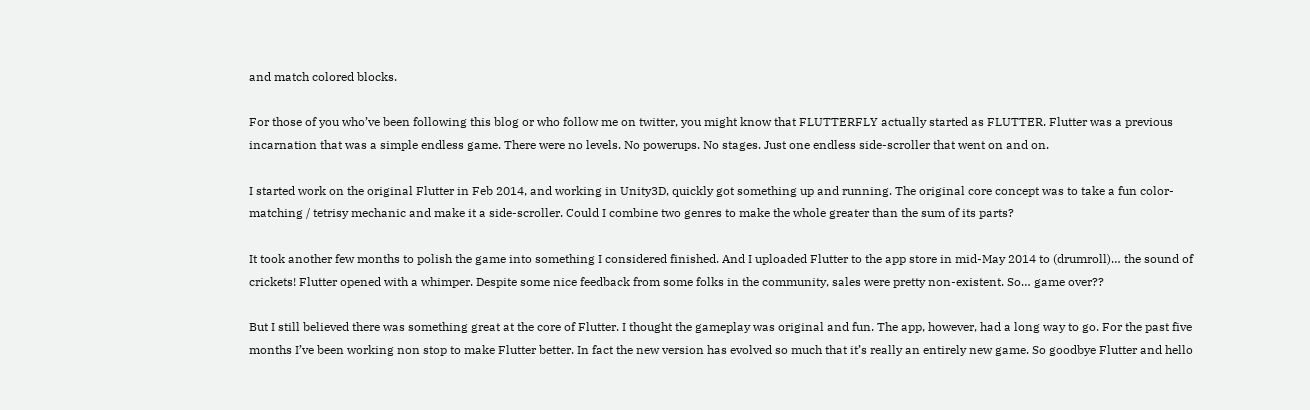and match colored blocks.

For those of you who’ve been following this blog or who follow me on twitter, you might know that FLUTTERFLY actually started as FLUTTER. Flutter was a previous incarnation that was a simple endless game. There were no levels. No powerups. No stages. Just one endless side-scroller that went on and on.

I started work on the original Flutter in Feb 2014, and working in Unity3D, quickly got something up and running. The original core concept was to take a fun color-matching / tetrisy mechanic and make it a side-scroller. Could I combine two genres to make the whole greater than the sum of its parts?

It took another few months to polish the game into something I considered finished. And I uploaded Flutter to the app store in mid-May 2014 to (drumroll)… the sound of crickets! Flutter opened with a whimper. Despite some nice feedback from some folks in the community, sales were pretty non-existent. So… game over??

But I still believed there was something great at the core of Flutter. I thought the gameplay was original and fun. The app, however, had a long way to go. For the past five months I’ve been working non stop to make Flutter better. In fact the new version has evolved so much that it’s really an entirely new game. So goodbye Flutter and hello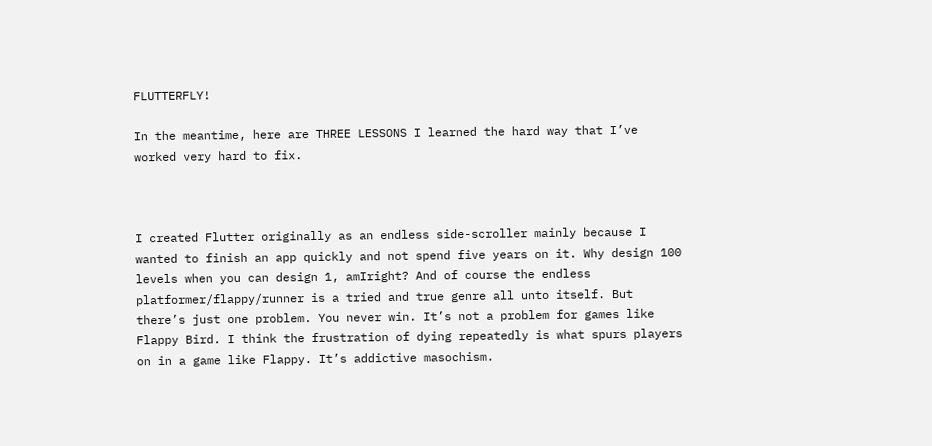FLUTTERFLY!

In the meantime, here are THREE LESSONS I learned the hard way that I’ve worked very hard to fix.



I created Flutter originally as an endless side-scroller mainly because I wanted to finish an app quickly and not spend five years on it. Why design 100 levels when you can design 1, amIright? And of course the endless platformer/flappy/runner is a tried and true genre all unto itself. But there’s just one problem. You never win. It’s not a problem for games like Flappy Bird. I think the frustration of dying repeatedly is what spurs players on in a game like Flappy. It’s addictive masochism.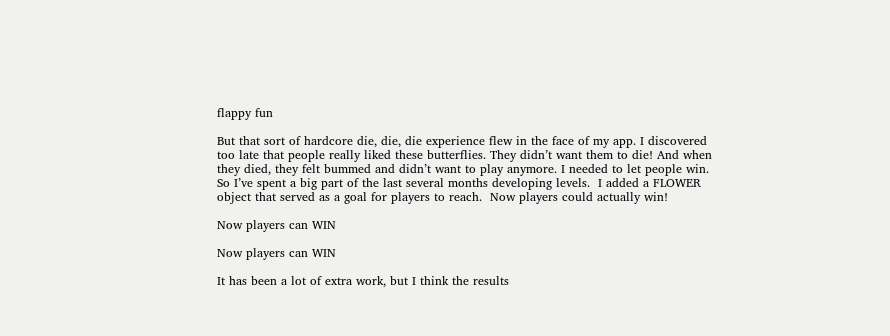flappy fun

But that sort of hardcore die, die, die experience flew in the face of my app. I discovered too late that people really liked these butterflies. They didn’t want them to die! And when they died, they felt bummed and didn’t want to play anymore. I needed to let people win. So I’ve spent a big part of the last several months developing levels.  I added a FLOWER object that served as a goal for players to reach.  Now players could actually win!

Now players can WIN

Now players can WIN

It has been a lot of extra work, but I think the results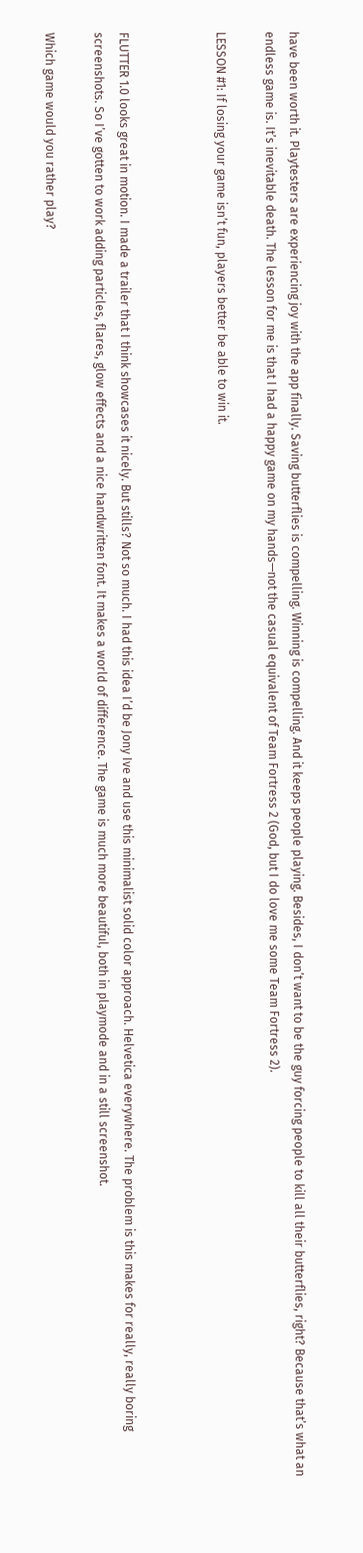have been worth it. Playtesters are experiencing joy with the app finally. Saving butterflies is compelling. Winning is compelling. And it keeps people playing. Besides, I don’t want to be the guy forcing people to kill all their butterflies, right? Because that’s what an endless game is. It’s inevitable death. The lesson for me is that I had a happy game on my hands—not the casual equivalent of Team Fortress 2 (God, but I do love me some Team Fortress 2).

LESSON #1: If losing your game isn’t fun, players better be able to win it.



FLUTTER 1.0 looks great in motion. I made a trailer that I think showcases it nicely. But stills? Not so much. I had this idea I’d be Jony Ive and use this minimalist solid color approach. Helvetica everywhere. The problem is this makes for really, really boring screenshots. So I’ve gotten to work adding particles, flares, glow effects and a nice handwritten font. It makes a world of difference. The game is much more beautiful, both in playmode and in a still screenshot.

Which game would you rather play?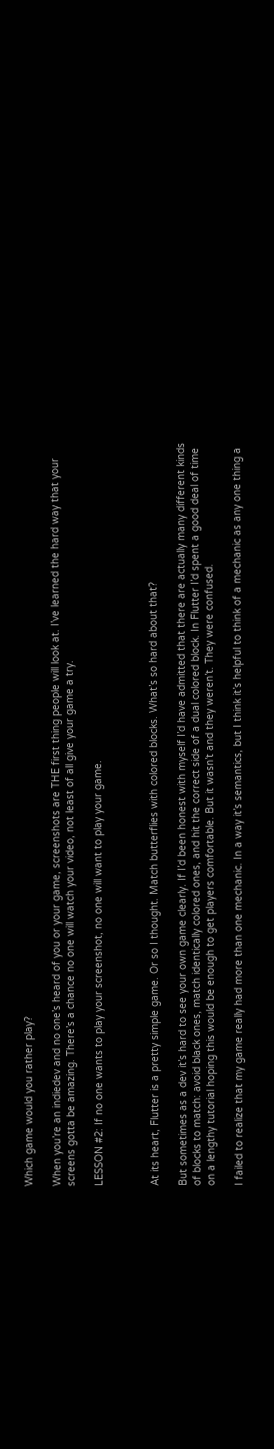Which game would you rather play?

When you’re an indiedev and no one’s heard of you or your game, screenshots are THE first thing people will look at. I’ve learned the hard way that your screens gotta be amazing. There’s a chance no one will watch your video, not least of all give your game a try.

LESSON #2: If no one wants to play your screenshot, no one will want to play your game.



At its heart, Flutter is a pretty simple game. Or so I thought. Match butterflies with colored blocks. What’s so hard about that?

But sometimes as a dev it’s hard to see your own game clearly. If I’d been honest with myself I’d have admitted that there are actually many different kinds of blocks to match: avoid black ones, match identically colored ones, and hit the correct side of a dual colored block. In Flutter I’d spent a good deal of time on a lengthy tutorial hoping this would be enough to get players comfortable. But it wasn’t and they weren’t. They were confused.

I failed to realize that my game really had more than one mechanic. In a way it’s semantics, but I think it’s helpful to think of a mechanic as any one thing a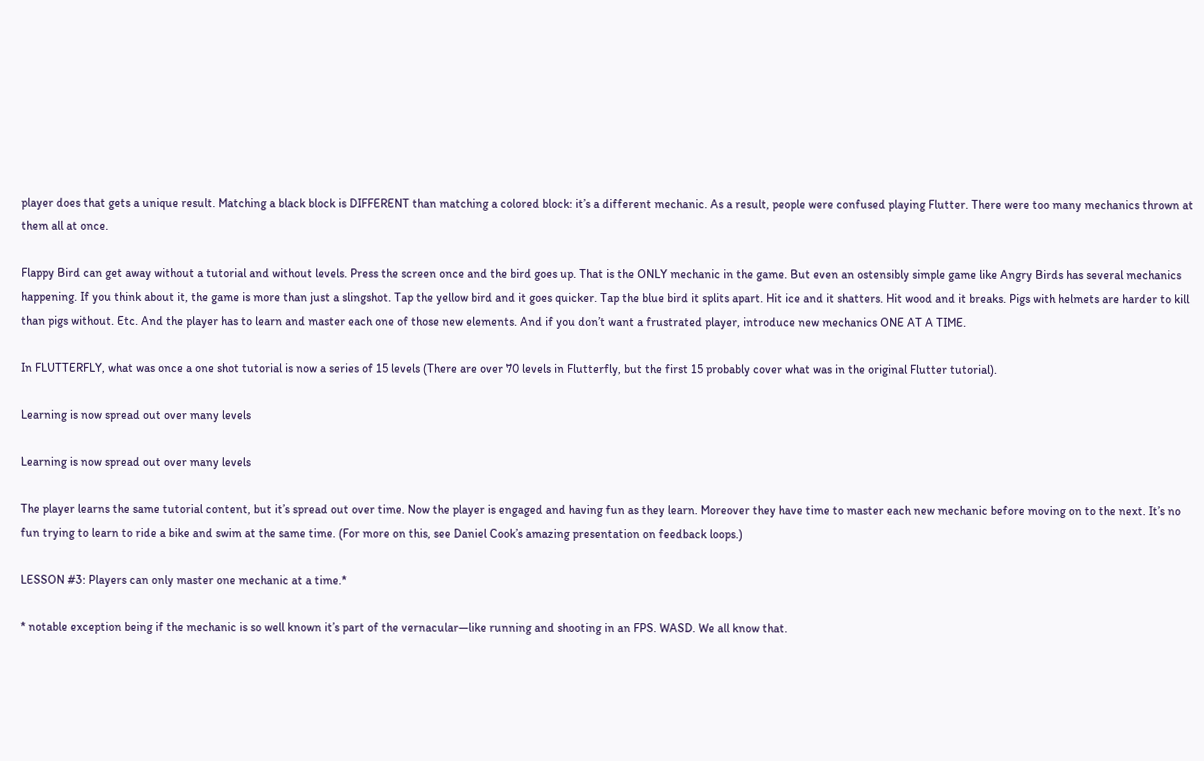player does that gets a unique result. Matching a black block is DIFFERENT than matching a colored block: it’s a different mechanic. As a result, people were confused playing Flutter. There were too many mechanics thrown at them all at once.

Flappy Bird can get away without a tutorial and without levels. Press the screen once and the bird goes up. That is the ONLY mechanic in the game. But even an ostensibly simple game like Angry Birds has several mechanics happening. If you think about it, the game is more than just a slingshot. Tap the yellow bird and it goes quicker. Tap the blue bird it splits apart. Hit ice and it shatters. Hit wood and it breaks. Pigs with helmets are harder to kill than pigs without. Etc. And the player has to learn and master each one of those new elements. And if you don’t want a frustrated player, introduce new mechanics ONE AT A TIME.

In FLUTTERFLY, what was once a one shot tutorial is now a series of 15 levels (There are over 70 levels in Flutterfly, but the first 15 probably cover what was in the original Flutter tutorial).

Learning is now spread out over many levels

Learning is now spread out over many levels

The player learns the same tutorial content, but it’s spread out over time. Now the player is engaged and having fun as they learn. Moreover they have time to master each new mechanic before moving on to the next. It’s no fun trying to learn to ride a bike and swim at the same time. (For more on this, see Daniel Cook’s amazing presentation on feedback loops.)

LESSON #3: Players can only master one mechanic at a time.*

* notable exception being if the mechanic is so well known it’s part of the vernacular—like running and shooting in an FPS. WASD. We all know that.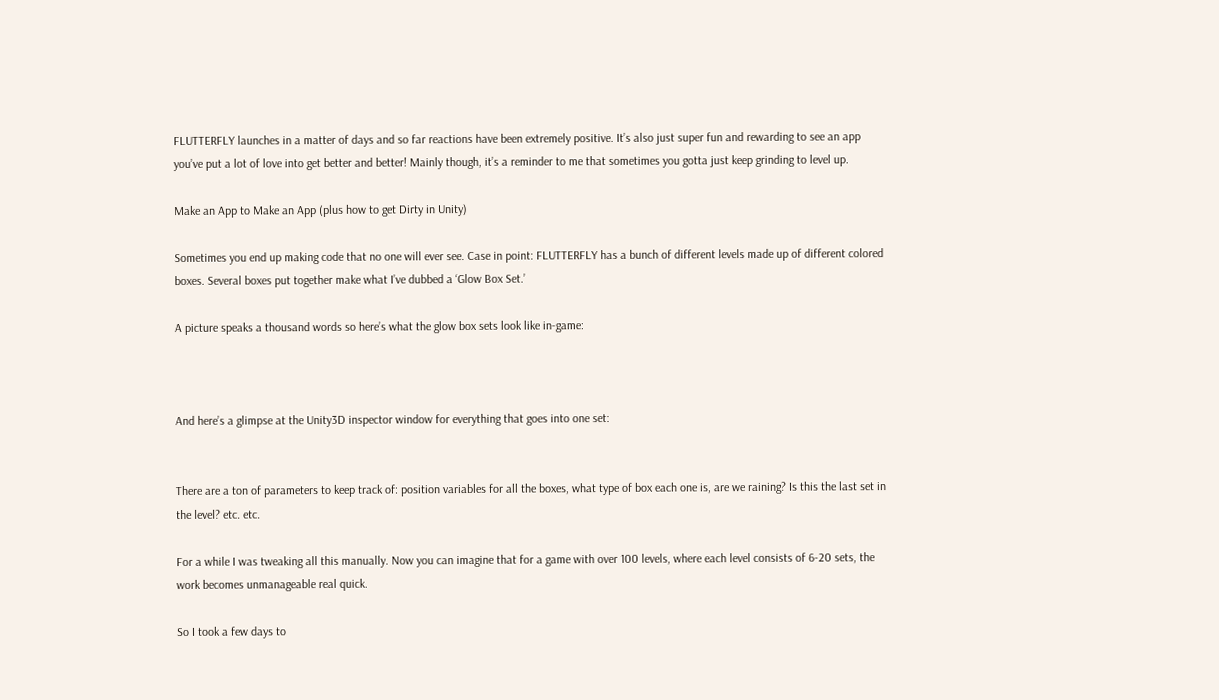FLUTTERFLY launches in a matter of days and so far reactions have been extremely positive. It’s also just super fun and rewarding to see an app you’ve put a lot of love into get better and better! Mainly though, it’s a reminder to me that sometimes you gotta just keep grinding to level up.

Make an App to Make an App (plus how to get Dirty in Unity)

Sometimes you end up making code that no one will ever see. Case in point: FLUTTERFLY has a bunch of different levels made up of different colored boxes. Several boxes put together make what I’ve dubbed a ‘Glow Box Set.’

A picture speaks a thousand words so here’s what the glow box sets look like in-game:



And here’s a glimpse at the Unity3D inspector window for everything that goes into one set:


There are a ton of parameters to keep track of: position variables for all the boxes, what type of box each one is, are we raining? Is this the last set in the level? etc. etc.

For a while I was tweaking all this manually. Now you can imagine that for a game with over 100 levels, where each level consists of 6-20 sets, the work becomes unmanageable real quick.

So I took a few days to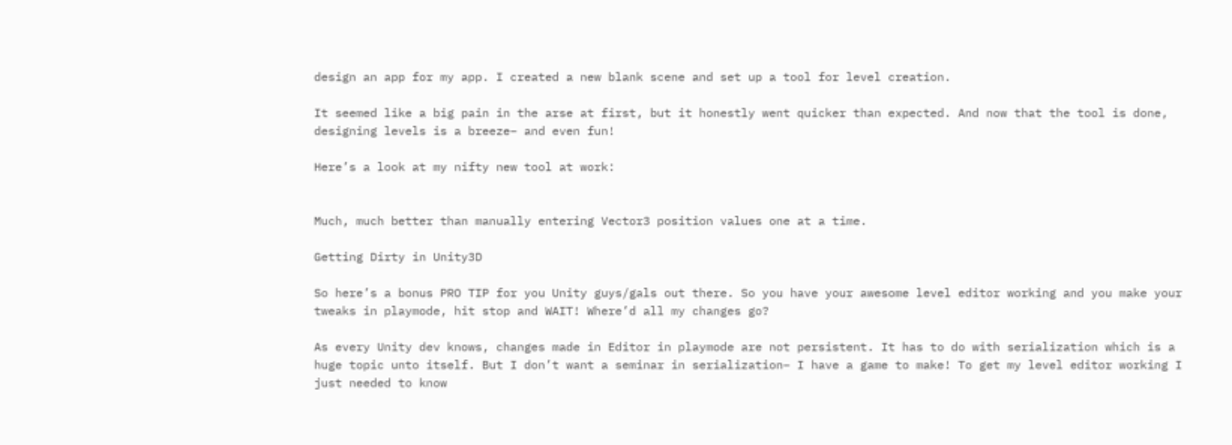design an app for my app. I created a new blank scene and set up a tool for level creation.

It seemed like a big pain in the arse at first, but it honestly went quicker than expected. And now that the tool is done, designing levels is a breeze– and even fun!

Here’s a look at my nifty new tool at work:


Much, much better than manually entering Vector3 position values one at a time.

Getting Dirty in Unity3D

So here’s a bonus PRO TIP for you Unity guys/gals out there. So you have your awesome level editor working and you make your tweaks in playmode, hit stop and WAIT! Where’d all my changes go?

As every Unity dev knows, changes made in Editor in playmode are not persistent. It has to do with serialization which is a huge topic unto itself. But I don’t want a seminar in serialization– I have a game to make! To get my level editor working I just needed to know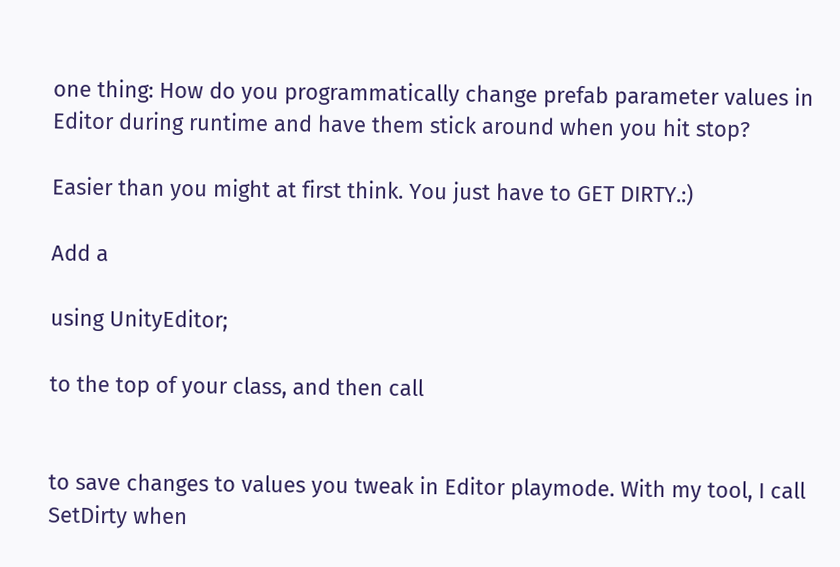one thing: How do you programmatically change prefab parameter values in Editor during runtime and have them stick around when you hit stop?

Easier than you might at first think. You just have to GET DIRTY.:)

Add a

using UnityEditor;

to the top of your class, and then call


to save changes to values you tweak in Editor playmode. With my tool, I call SetDirty when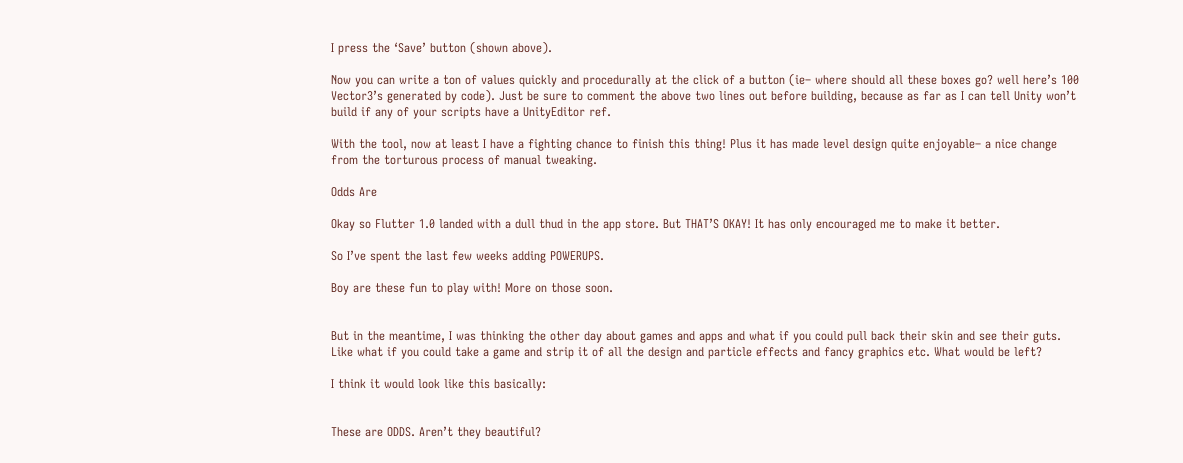I press the ‘Save’ button (shown above).

Now you can write a ton of values quickly and procedurally at the click of a button (ie– where should all these boxes go? well here’s 100 Vector3’s generated by code). Just be sure to comment the above two lines out before building, because as far as I can tell Unity won’t build if any of your scripts have a UnityEditor ref.

With the tool, now at least I have a fighting chance to finish this thing! Plus it has made level design quite enjoyable– a nice change from the torturous process of manual tweaking.

Odds Are

Okay so Flutter 1.0 landed with a dull thud in the app store. But THAT’S OKAY! It has only encouraged me to make it better.

So I’ve spent the last few weeks adding POWERUPS.

Boy are these fun to play with! More on those soon.


But in the meantime, I was thinking the other day about games and apps and what if you could pull back their skin and see their guts. Like what if you could take a game and strip it of all the design and particle effects and fancy graphics etc. What would be left?

I think it would look like this basically:


These are ODDS. Aren’t they beautiful?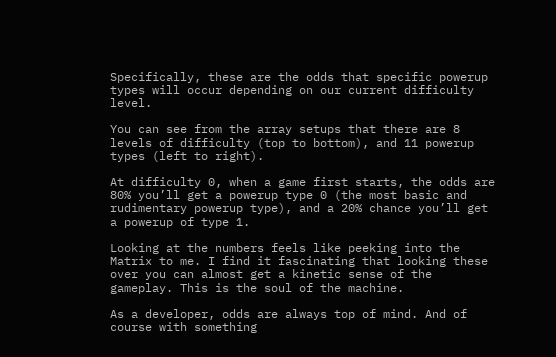Specifically, these are the odds that specific powerup types will occur depending on our current difficulty level.

You can see from the array setups that there are 8 levels of difficulty (top to bottom), and 11 powerup types (left to right).

At difficulty 0, when a game first starts, the odds are 80% you’ll get a powerup type 0 (the most basic and rudimentary powerup type), and a 20% chance you’ll get a powerup of type 1.

Looking at the numbers feels like peeking into the Matrix to me. I find it fascinating that looking these over you can almost get a kinetic sense of the gameplay. This is the soul of the machine.

As a developer, odds are always top of mind. And of course with something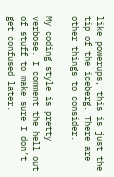like powerups, this is just the tip of the iceberg. There are other things to consider.

My coding style is pretty verbose. I comment the hell out of stuff to make sure I don’t get confused later.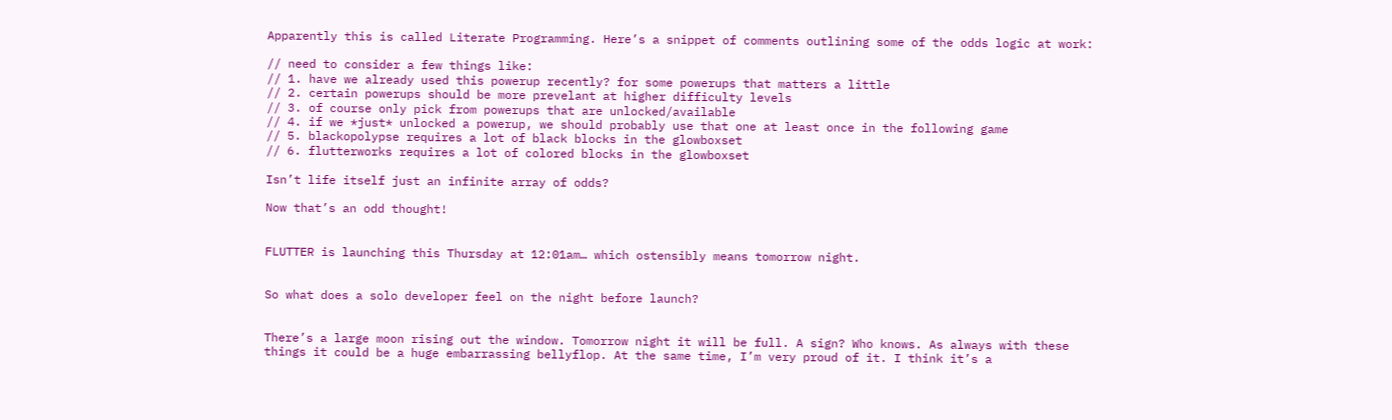Apparently this is called Literate Programming. Here’s a snippet of comments outlining some of the odds logic at work:

// need to consider a few things like:
// 1. have we already used this powerup recently? for some powerups that matters a little
// 2. certain powerups should be more prevelant at higher difficulty levels
// 3. of course only pick from powerups that are unlocked/available
// 4. if we *just* unlocked a powerup, we should probably use that one at least once in the following game
// 5. blackopolypse requires a lot of black blocks in the glowboxset
// 6. flutterworks requires a lot of colored blocks in the glowboxset

Isn’t life itself just an infinite array of odds?

Now that’s an odd thought!


FLUTTER is launching this Thursday at 12:01am… which ostensibly means tomorrow night.


So what does a solo developer feel on the night before launch?


There’s a large moon rising out the window. Tomorrow night it will be full. A sign? Who knows. As always with these things it could be a huge embarrassing bellyflop. At the same time, I’m very proud of it. I think it’s a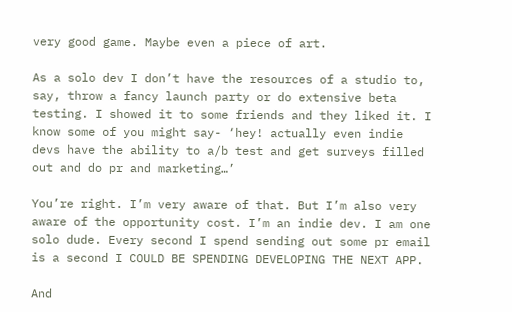very good game. Maybe even a piece of art.

As a solo dev I don’t have the resources of a studio to, say, throw a fancy launch party or do extensive beta testing. I showed it to some friends and they liked it. I know some of you might say- ‘hey! actually even indie devs have the ability to a/b test and get surveys filled out and do pr and marketing…’

You’re right. I’m very aware of that. But I’m also very aware of the opportunity cost. I’m an indie dev. I am one solo dude. Every second I spend sending out some pr email is a second I COULD BE SPENDING DEVELOPING THE NEXT APP.

And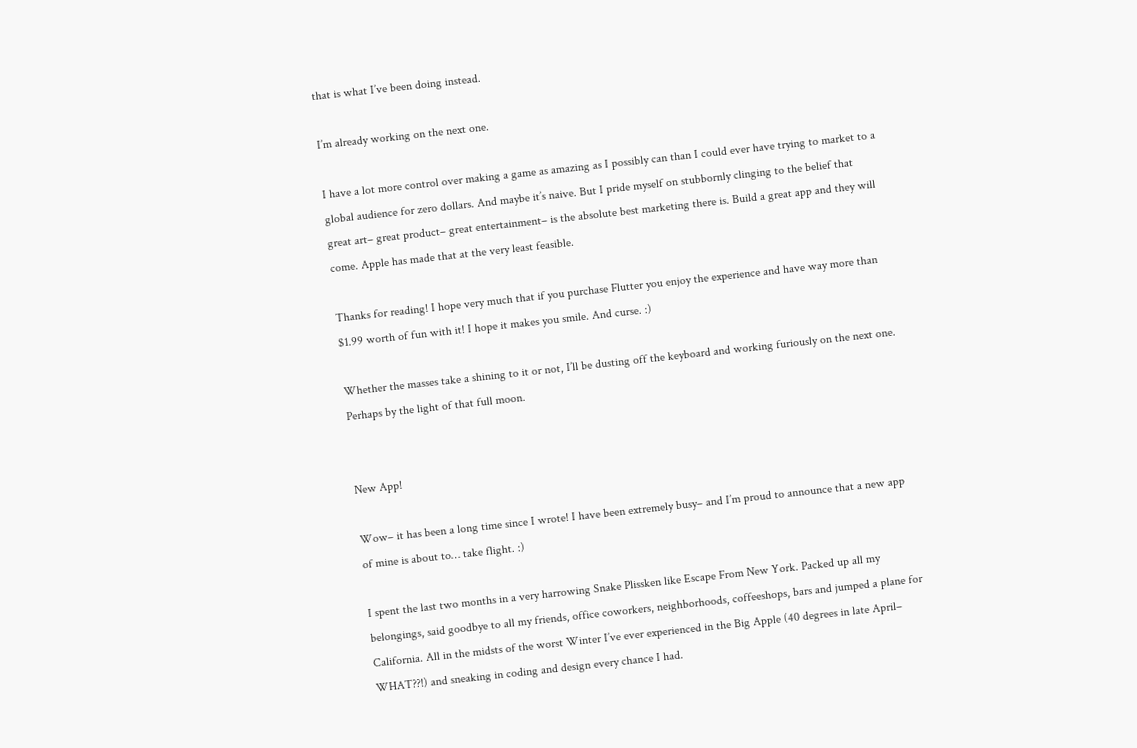that is what I’ve been doing instead.

I’m already working on the next one.

I have a lot more control over making a game as amazing as I possibly can than I could ever have trying to market to a global audience for zero dollars. And maybe it’s naive. But I pride myself on stubbornly clinging to the belief that great art– great product– great entertainment– is the absolute best marketing there is. Build a great app and they will come. Apple has made that at the very least feasible.

Thanks for reading! I hope very much that if you purchase Flutter you enjoy the experience and have way more than $1.99 worth of fun with it! I hope it makes you smile. And curse. :)

Whether the masses take a shining to it or not, I’ll be dusting off the keyboard and working furiously on the next one. Perhaps by the light of that full moon.


New App!

Wow– it has been a long time since I wrote! I have been extremely busy– and I’m proud to announce that a new app of mine is about to… take flight. :)

I spent the last two months in a very harrowing Snake Plissken like Escape From New York. Packed up all my belongings, said goodbye to all my friends, office coworkers, neighborhoods, coffeeshops, bars and jumped a plane for California. All in the midsts of the worst Winter I’ve ever experienced in the Big Apple (40 degrees in late April– WHAT??!) and sneaking in coding and design every chance I had.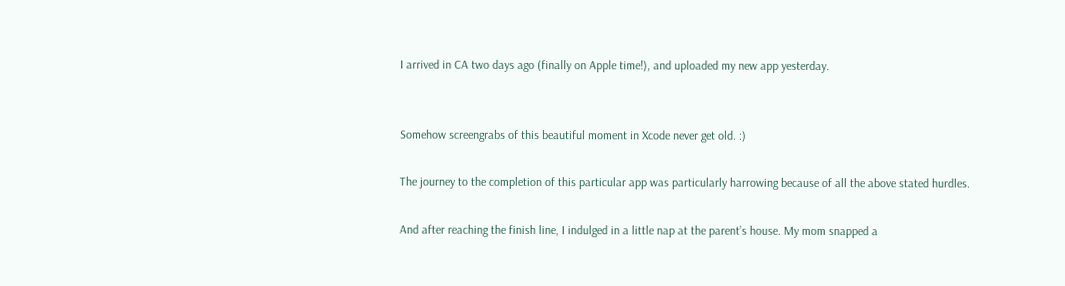I arrived in CA two days ago (finally on Apple time!), and uploaded my new app yesterday.


Somehow screengrabs of this beautiful moment in Xcode never get old. :)

The journey to the completion of this particular app was particularly harrowing because of all the above stated hurdles.

And after reaching the finish line, I indulged in a little nap at the parent’s house. My mom snapped a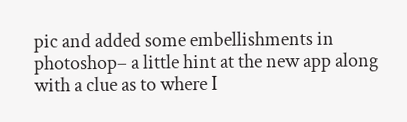pic and added some embellishments in photoshop– a little hint at the new app along with a clue as to where I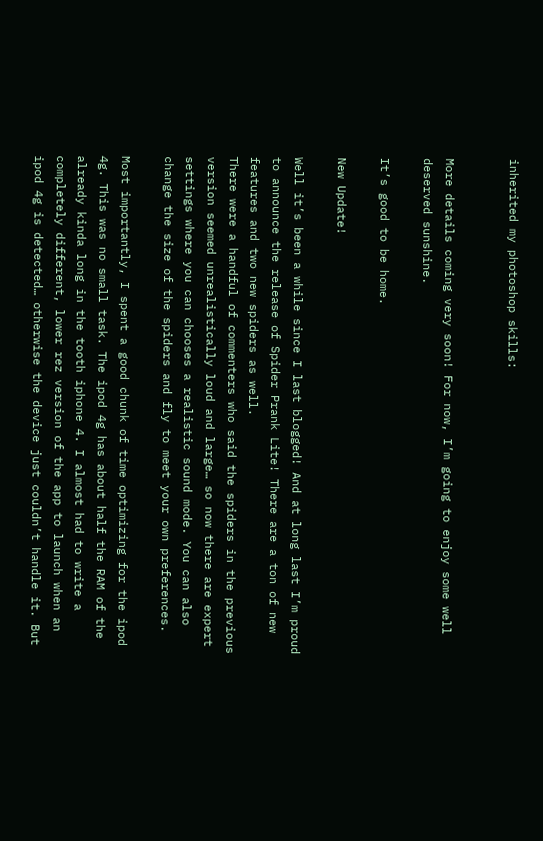inherited my photoshop skills:


More details coming very soon! For now, I’m going to enjoy some well deserved sunshine.

It’s good to be home.

New Update!

Well it’s been a while since I last blogged! And at long last I’m proud to announce the release of Spider Prank Lite! There are a ton of new features and two new spiders as well.
There were a handful of commenters who said the spiders in the previous version seemed unrealistically loud and large… so now there are expert settings where you can chooses a realistic sound mode. You can also change the size of the spiders and fly to meet your own preferences.

Most importantly, I spent a good chunk of time optimizing for the ipod 4g. This was no small task. The ipod 4g has about half the RAM of the already kinda long in the tooth iphone 4. I almost had to write a completely different, lower rez version of the app to launch when an ipod 4g is detected… otherwise the device just couldn’t handle it. But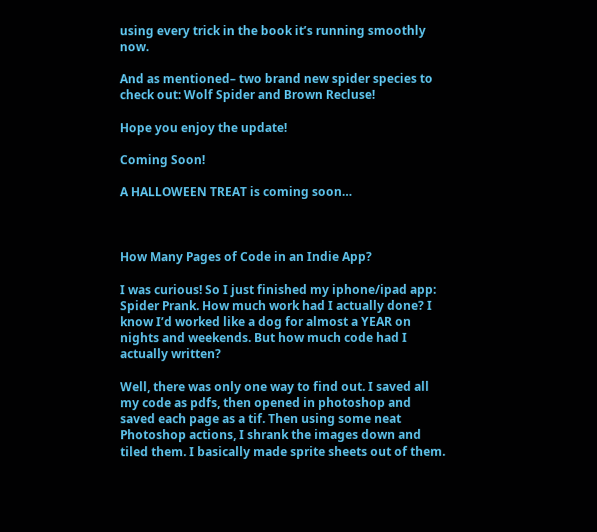using every trick in the book it’s running smoothly now.

And as mentioned– two brand new spider species to check out: Wolf Spider and Brown Recluse!

Hope you enjoy the update!

Coming Soon!

A HALLOWEEN TREAT is coming soon…



How Many Pages of Code in an Indie App?

I was curious! So I just finished my iphone/ipad app: Spider Prank. How much work had I actually done? I know I’d worked like a dog for almost a YEAR on nights and weekends. But how much code had I actually written?

Well, there was only one way to find out. I saved all my code as pdfs, then opened in photoshop and saved each page as a tif. Then using some neat Photoshop actions, I shrank the images down and tiled them. I basically made sprite sheets out of them.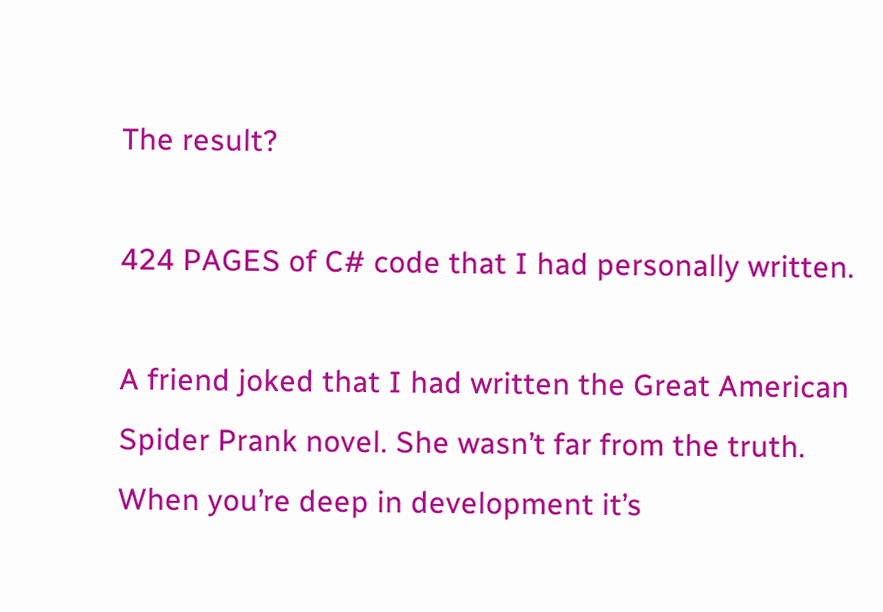The result?

424 PAGES of C# code that I had personally written.

A friend joked that I had written the Great American Spider Prank novel. She wasn’t far from the truth. When you’re deep in development it’s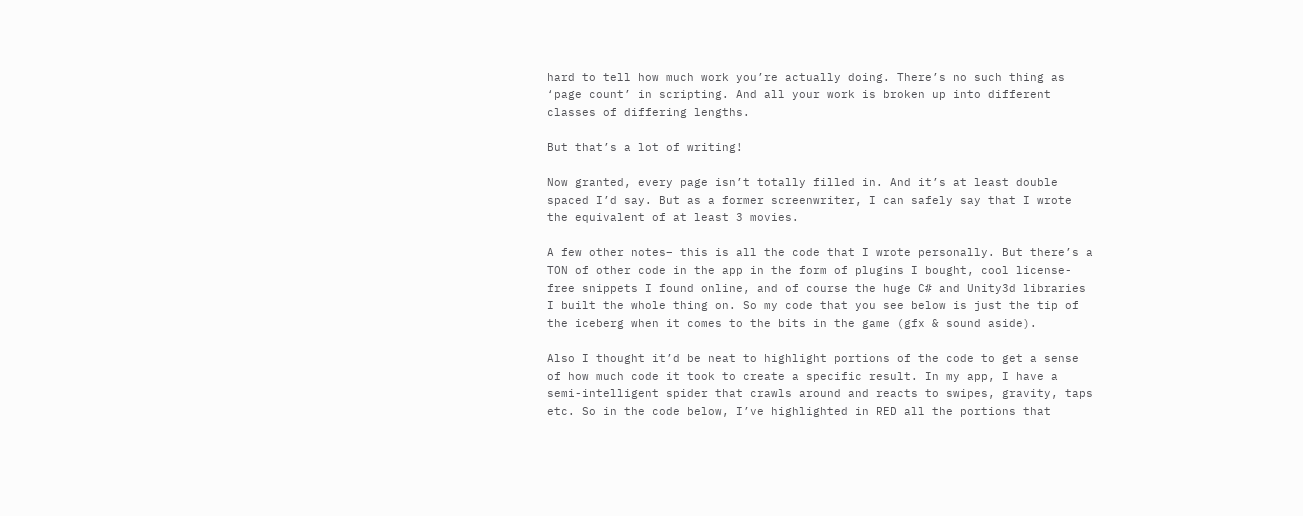hard to tell how much work you’re actually doing. There’s no such thing as ‘page count’ in scripting. And all your work is broken up into different classes of differing lengths.

But that’s a lot of writing!

Now granted, every page isn’t totally filled in. And it’s at least double spaced I’d say. But as a former screenwriter, I can safely say that I wrote the equivalent of at least 3 movies.

A few other notes– this is all the code that I wrote personally. But there’s a TON of other code in the app in the form of plugins I bought, cool license-free snippets I found online, and of course the huge C# and Unity3d libraries I built the whole thing on. So my code that you see below is just the tip of the iceberg when it comes to the bits in the game (gfx & sound aside).

Also I thought it’d be neat to highlight portions of the code to get a sense of how much code it took to create a specific result. In my app, I have a semi-intelligent spider that crawls around and reacts to swipes, gravity, taps etc. So in the code below, I’ve highlighted in RED all the portions that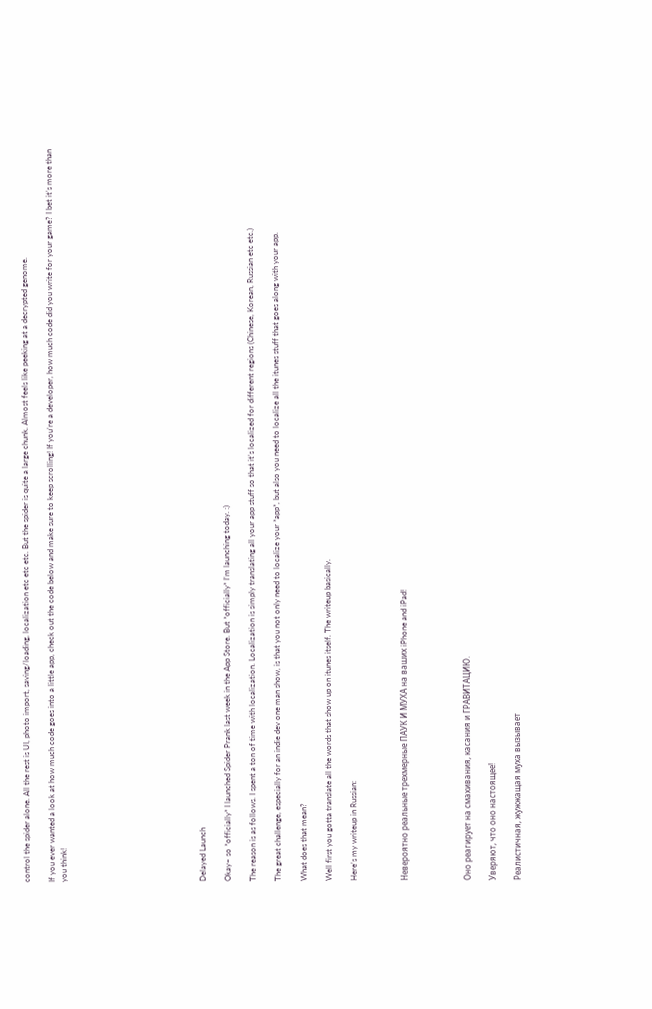control the spider alone. All the rest is UI, photo import, saving/loading, localization etc etc etc. But the spider is quite a large chunk. Almost feels like peeking at a decrypted genome.

If you ever wanted a look at how much code goes into a little app, check out the code below and make sure to keep scrolling! If you’re a developer, how much code did you write for your game? I bet it’s more than you think!










Delayed Launch

Okay– so *officially* I launched Spider Prank last week in the App Store. But *officially* I’m launching today. :)

The reason is as follows. I spent a ton of time with localization. Localization is simply translating all your app stuff so that it’s localized for different regions (Chinese, Korean, Russian etc etc.)

The great challenge, especially for an indie dev one man show, is that you not only need to localize your *app*, but also you need to localize all the itunes stuff that goes along with your app.

What does that mean?

Well first you gotta translate all the words that show up on itunes itself. The writeup basically.

Here’s my writeup in Russian:



Невероятно реальные трехмерные ПАУК И МУХА на ваших iPhone and iPad!




Оно реагирует на смахивания, касания и ГРАВИТАЦИЮ.

Уверяют, что оно настоящее!

Реалистичная, жужжащая муха вызывает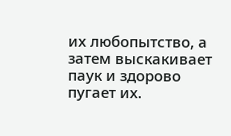их любопытство, а затем выскакивает паук и здорово пугает их.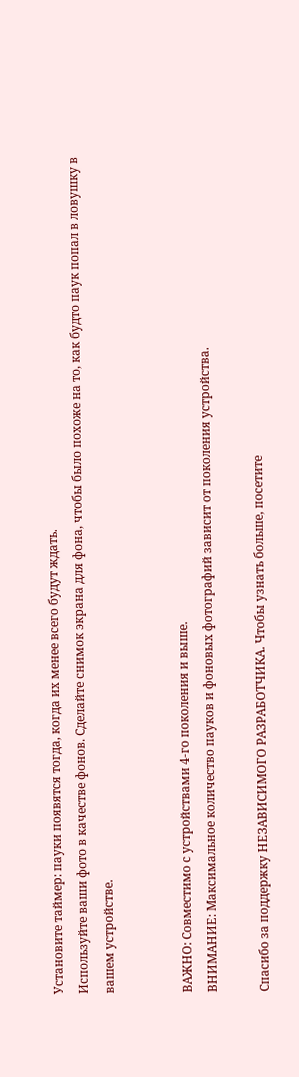Установите таймер: пауки появятся тогда, когда их менее всего будут ждать.
Используйте ваши фото в качестве фонов. Сделайте снимок экрана для фона, чтобы было похоже на то, как будто паук попал в ловушку в вашем устройстве.


ВАЖНО: Совместимо с устройствами 4-го поколения и выше.
ВНИМАНИЕ: Максимальное количество пауков и фоновых фотографий зависит от поколения устройства.

Спасибо за поддержку НЕЗАВИСИМОГО РАЗРАБОТЧИКА. Чтобы узнать больше, посетите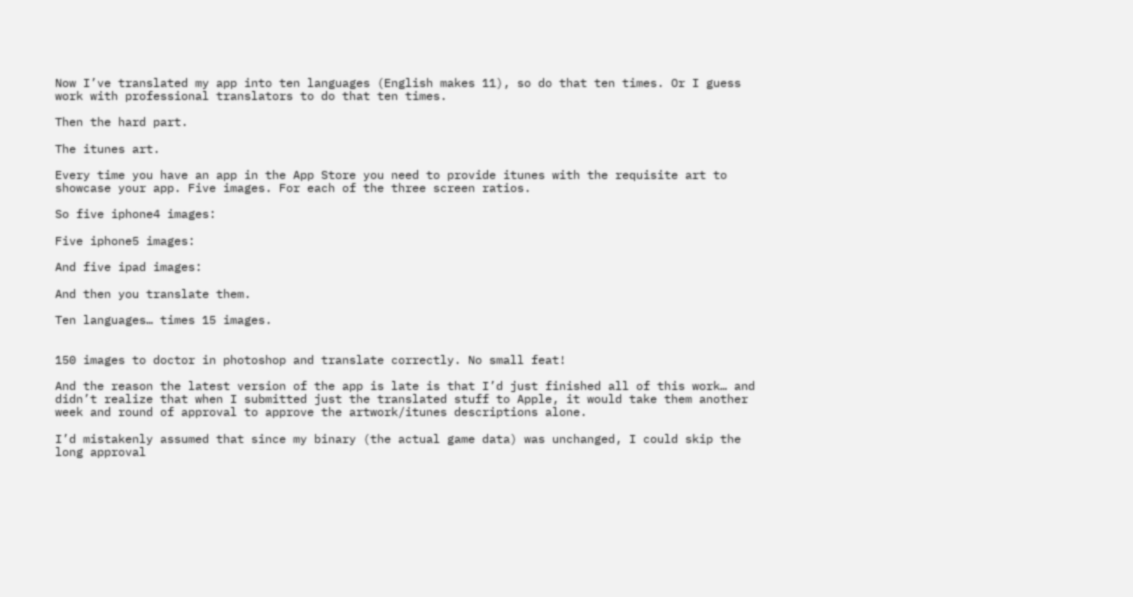Now I’ve translated my app into ten languages (English makes 11), so do that ten times. Or I guess work with professional translators to do that ten times.

Then the hard part.

The itunes art.

Every time you have an app in the App Store you need to provide itunes with the requisite art to showcase your app. Five images. For each of the three screen ratios.

So five iphone4 images:

Five iphone5 images:

And five ipad images:

And then you translate them.

Ten languages… times 15 images.


150 images to doctor in photoshop and translate correctly. No small feat!

And the reason the latest version of the app is late is that I’d just finished all of this work… and didn’t realize that when I submitted just the translated stuff to Apple, it would take them another week and round of approval to approve the artwork/itunes descriptions alone.

I’d mistakenly assumed that since my binary (the actual game data) was unchanged, I could skip the long approval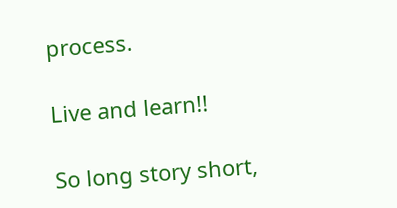process.

Live and learn!!

So long story short,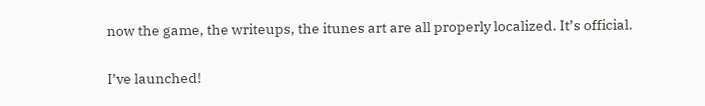now the game, the writeups, the itunes art are all properly localized. It’s official.

I’ve launched!